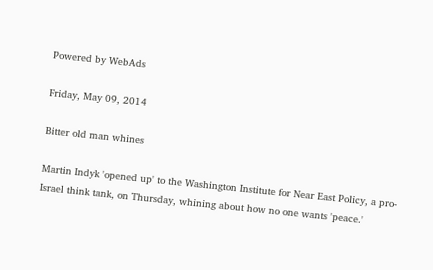Powered by WebAds

Friday, May 09, 2014

Bitter old man whines

Martin Indyk 'opened up' to the Washington Institute for Near East Policy, a pro-Israel think tank, on Thursday, whining about how no one wants 'peace.'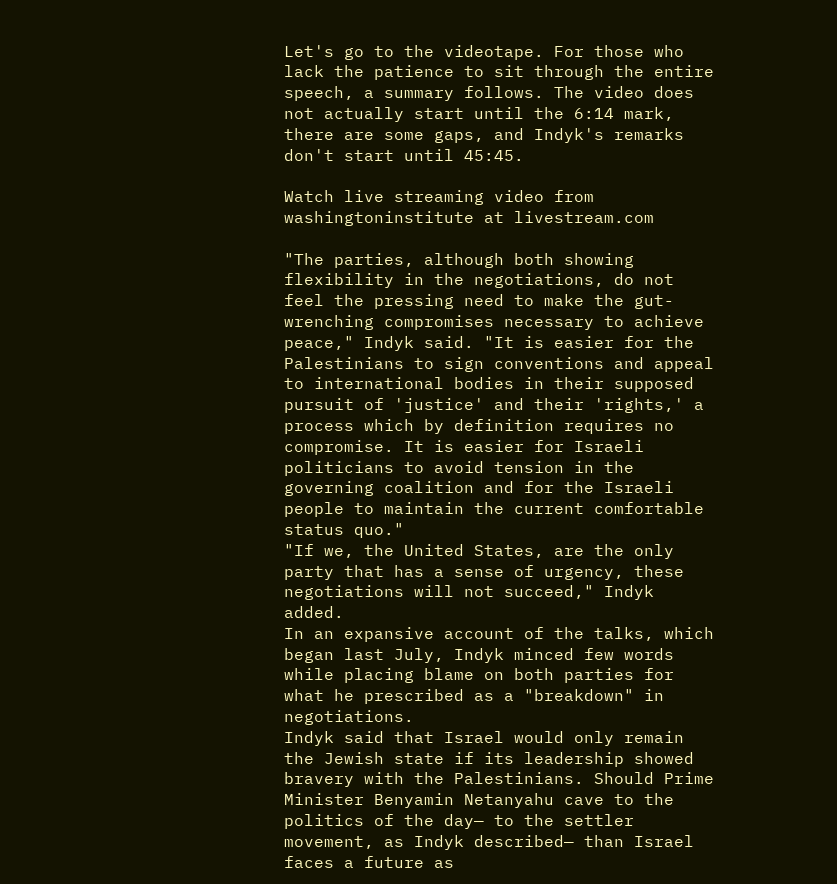Let's go to the videotape. For those who lack the patience to sit through the entire speech, a summary follows. The video does not actually start until the 6:14 mark, there are some gaps, and Indyk's remarks don't start until 45:45.

Watch live streaming video from washingtoninstitute at livestream.com

"The parties, although both showing flexibility in the negotiations, do not feel the pressing need to make the gut-wrenching compromises necessary to achieve peace," Indyk said. "It is easier for the Palestinians to sign conventions and appeal to international bodies in their supposed pursuit of 'justice' and their 'rights,' a process which by definition requires no compromise. It is easier for Israeli politicians to avoid tension in the governing coalition and for the Israeli people to maintain the current comfortable status quo."
"If we, the United States, are the only party that has a sense of urgency, these negotiations will not succeed," Indyk added.
In an expansive account of the talks, which began last July, Indyk minced few words while placing blame on both parties for what he prescribed as a "breakdown" in negotiations.
Indyk said that Israel would only remain the Jewish state if its leadership showed bravery with the Palestinians. Should Prime Minister Benyamin Netanyahu cave to the politics of the day— to the settler movement, as Indyk described— than Israel faces a future as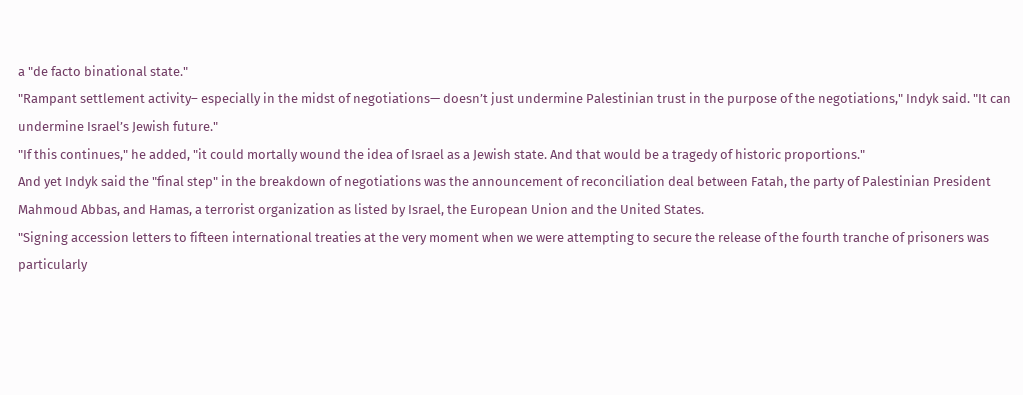a "de facto binational state."
"Rampant settlement activity– especially in the midst of negotiations— doesn’t just undermine Palestinian trust in the purpose of the negotiations," Indyk said. "It can undermine Israel’s Jewish future."
"If this continues," he added, "it could mortally wound the idea of Israel as a Jewish state. And that would be a tragedy of historic proportions."
And yet Indyk said the "final step" in the breakdown of negotiations was the announcement of reconciliation deal between Fatah, the party of Palestinian President Mahmoud Abbas, and Hamas, a terrorist organization as listed by Israel, the European Union and the United States.
"Signing accession letters to fifteen international treaties at the very moment when we were attempting to secure the release of the fourth tranche of prisoners was particularly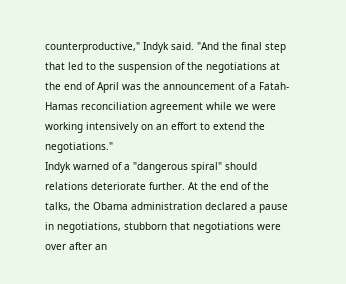counterproductive," Indyk said. "And the final step that led to the suspension of the negotiations at the end of April was the announcement of a Fatah-Hamas reconciliation agreement while we were working intensively on an effort to extend the negotiations."
Indyk warned of a "dangerous spiral" should relations deteriorate further. At the end of the talks, the Obama administration declared a pause in negotiations, stubborn that negotiations were over after an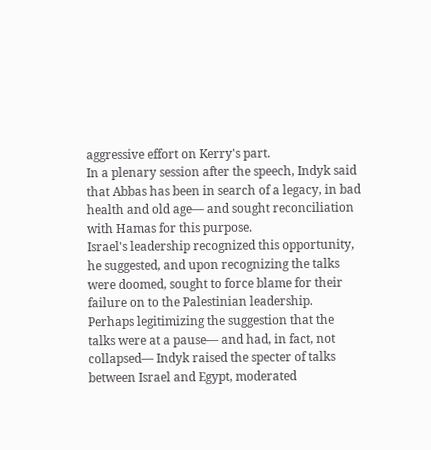aggressive effort on Kerry's part.
In a plenary session after the speech, Indyk said that Abbas has been in search of a legacy, in bad health and old age— and sought reconciliation with Hamas for this purpose.
Israel's leadership recognized this opportunity, he suggested, and upon recognizing the talks were doomed, sought to force blame for their failure on to the Palestinian leadership.
Perhaps legitimizing the suggestion that the talks were at a pause— and had, in fact, not collapsed— Indyk raised the specter of talks between Israel and Egypt, moderated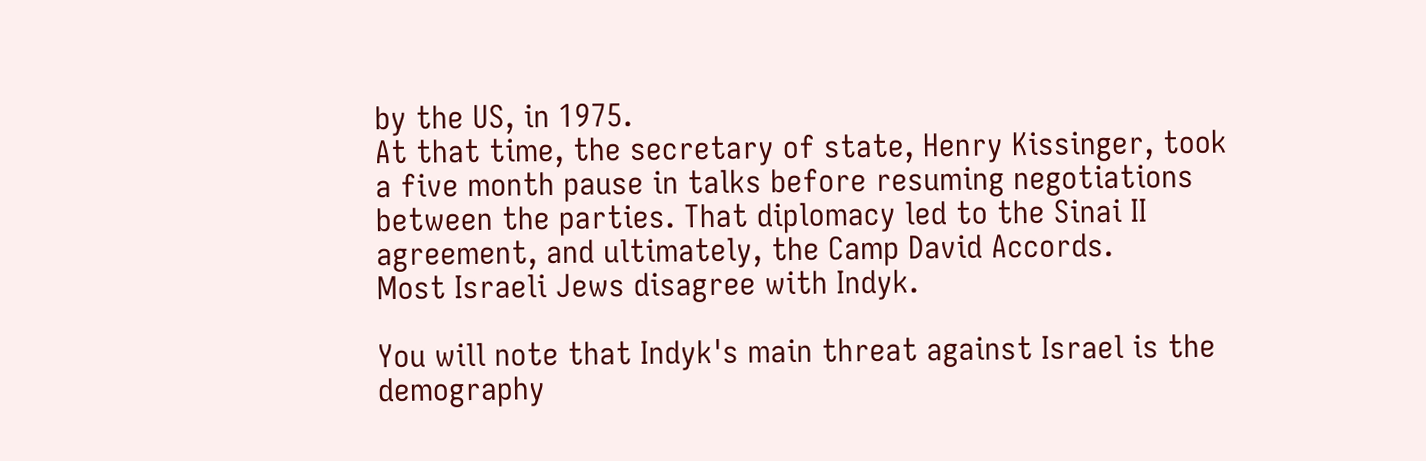by the US, in 1975.
At that time, the secretary of state, Henry Kissinger, took a five month pause in talks before resuming negotiations between the parties. That diplomacy led to the Sinai II agreement, and ultimately, the Camp David Accords.
Most Israeli Jews disagree with Indyk.

You will note that Indyk's main threat against Israel is the demography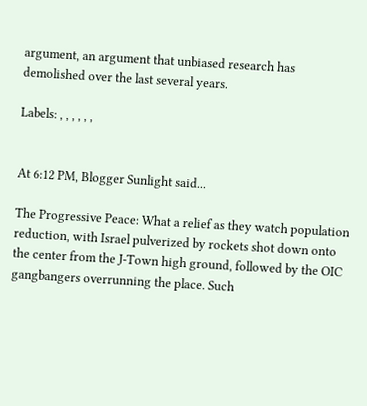argument, an argument that unbiased research has demolished over the last several years.

Labels: , , , , , ,


At 6:12 PM, Blogger Sunlight said...

The Progressive Peace: What a relief as they watch population reduction, with Israel pulverized by rockets shot down onto the center from the J-Town high ground, followed by the OIC gangbangers overrunning the place. Such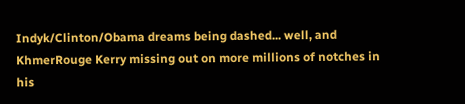Indyk/Clinton/Obama dreams being dashed... well, and KhmerRouge Kerry missing out on more millions of notches in his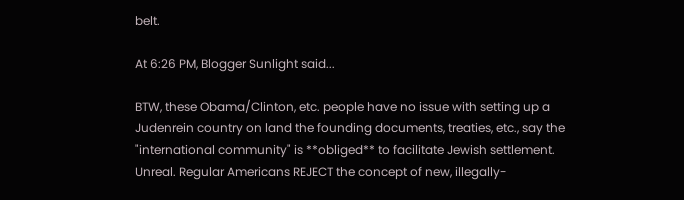belt.

At 6:26 PM, Blogger Sunlight said...

BTW, these Obama/Clinton, etc. people have no issue with setting up a Judenrein country on land the founding documents, treaties, etc., say the "international community" is **obliged** to facilitate Jewish settlement. Unreal. Regular Americans REJECT the concept of new, illegally-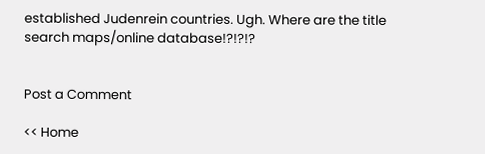established Judenrein countries. Ugh. Where are the title search maps/online database!?!?!?


Post a Comment

<< Home